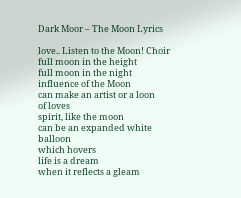Dark Moor – The Moon Lyrics

love.. Listen to the Moon! Choir
full moon in the height
full moon in the night
influence of the Moon
can make an artist or a loon
of loves
spirit, like the moon
can be an expanded white balloon
which hovers
life is a dream
when it reflects a gleam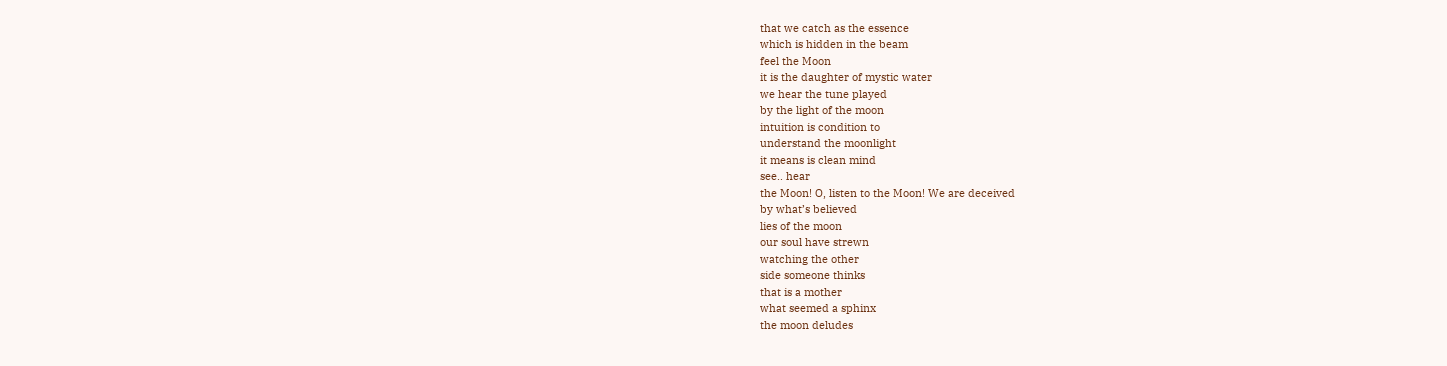that we catch as the essence
which is hidden in the beam
feel the Moon
it is the daughter of mystic water
we hear the tune played
by the light of the moon
intuition is condition to
understand the moonlight
it means is clean mind
see.. hear
the Moon! O, listen to the Moon! We are deceived
by what’s believed
lies of the moon
our soul have strewn
watching the other
side someone thinks
that is a mother
what seemed a sphinx
the moon deludes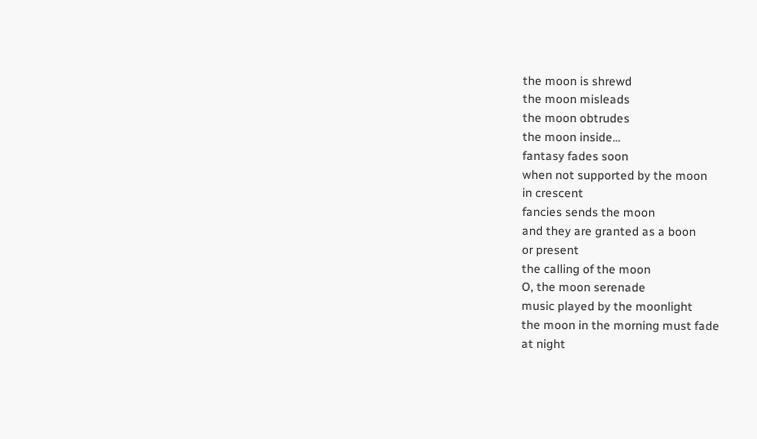the moon is shrewd
the moon misleads
the moon obtrudes
the moon inside…
fantasy fades soon
when not supported by the moon
in crescent
fancies sends the moon
and they are granted as a boon
or present
the calling of the moon
O, the moon serenade
music played by the moonlight
the moon in the morning must fade
at night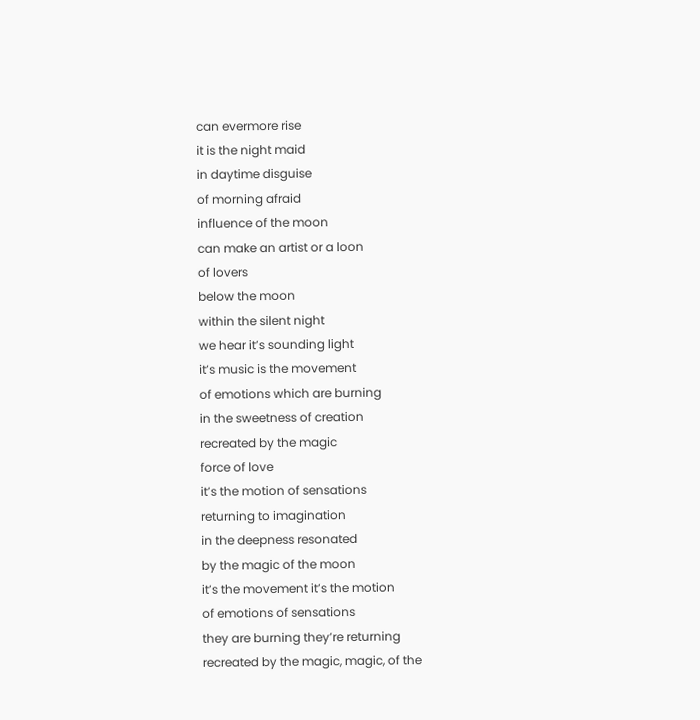can evermore rise
it is the night maid
in daytime disguise
of morning afraid
influence of the moon
can make an artist or a loon
of lovers
below the moon
within the silent night
we hear it’s sounding light
it’s music is the movement
of emotions which are burning
in the sweetness of creation
recreated by the magic
force of love
it’s the motion of sensations
returning to imagination
in the deepness resonated
by the magic of the moon
it’s the movement it’s the motion
of emotions of sensations
they are burning they’re returning
recreated by the magic, magic, of the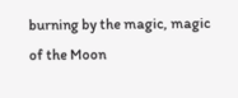burning by the magic, magic
of the Moon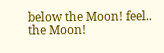below the Moon! feel.. the Moon!